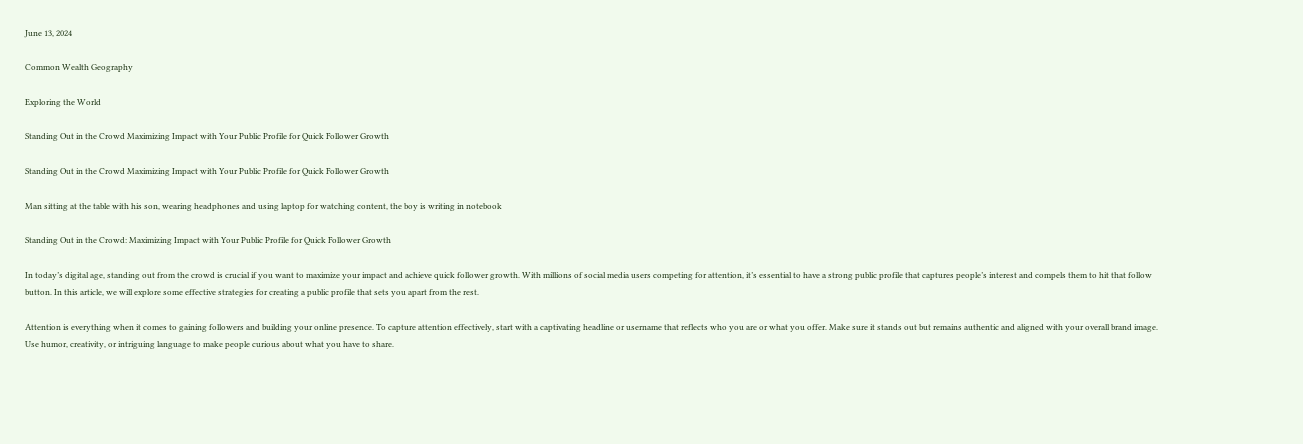June 13, 2024

Common Wealth Geography

Exploring the World

Standing Out in the Crowd Maximizing Impact with Your Public Profile for Quick Follower Growth

Standing Out in the Crowd Maximizing Impact with Your Public Profile for Quick Follower Growth

Man sitting at the table with his son, wearing headphones and using laptop for watching content, the boy is writing in notebook

Standing Out in the Crowd: Maximizing Impact with Your Public Profile for Quick Follower Growth

In today’s digital age, standing out from the crowd is crucial if you want to maximize your impact and achieve quick follower growth. With millions of social media users competing for attention, it’s essential to have a strong public profile that captures people’s interest and compels them to hit that follow button. In this article, we will explore some effective strategies for creating a public profile that sets you apart from the rest.

Attention is everything when it comes to gaining followers and building your online presence. To capture attention effectively, start with a captivating headline or username that reflects who you are or what you offer. Make sure it stands out but remains authentic and aligned with your overall brand image. Use humor, creativity, or intriguing language to make people curious about what you have to share.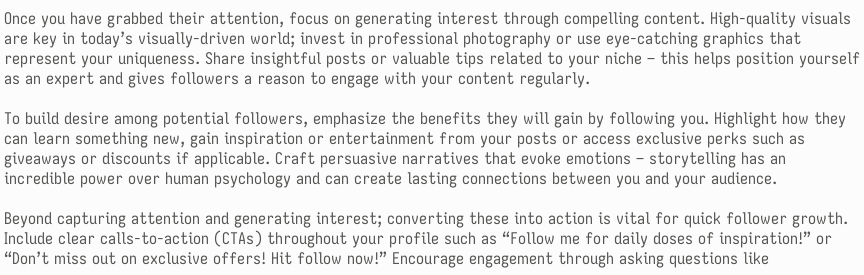Once you have grabbed their attention, focus on generating interest through compelling content. High-quality visuals are key in today’s visually-driven world; invest in professional photography or use eye-catching graphics that represent your uniqueness. Share insightful posts or valuable tips related to your niche – this helps position yourself as an expert and gives followers a reason to engage with your content regularly.

To build desire among potential followers, emphasize the benefits they will gain by following you. Highlight how they can learn something new, gain inspiration or entertainment from your posts or access exclusive perks such as giveaways or discounts if applicable. Craft persuasive narratives that evoke emotions – storytelling has an incredible power over human psychology and can create lasting connections between you and your audience.

Beyond capturing attention and generating interest; converting these into action is vital for quick follower growth. Include clear calls-to-action (CTAs) throughout your profile such as “Follow me for daily doses of inspiration!” or “Don’t miss out on exclusive offers! Hit follow now!” Encourage engagement through asking questions like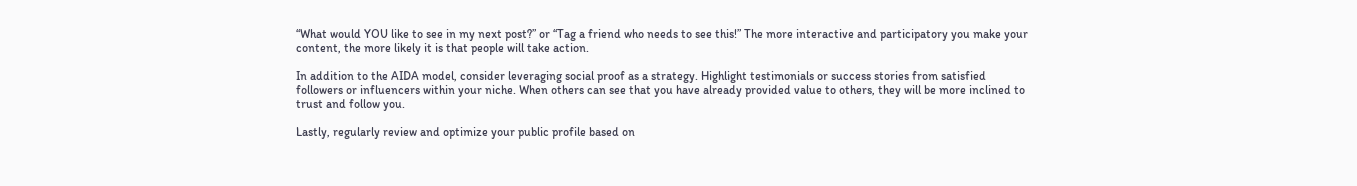“What would YOU like to see in my next post?” or “Tag a friend who needs to see this!” The more interactive and participatory you make your content, the more likely it is that people will take action.

In addition to the AIDA model, consider leveraging social proof as a strategy. Highlight testimonials or success stories from satisfied followers or influencers within your niche. When others can see that you have already provided value to others, they will be more inclined to trust and follow you.

Lastly, regularly review and optimize your public profile based on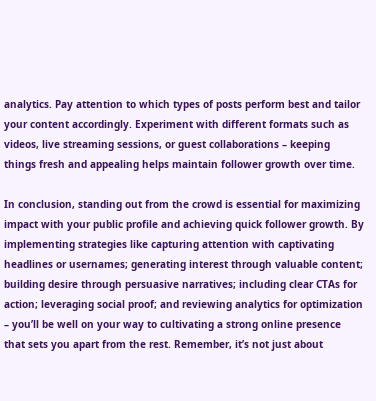analytics. Pay attention to which types of posts perform best and tailor your content accordingly. Experiment with different formats such as videos, live streaming sessions, or guest collaborations – keeping things fresh and appealing helps maintain follower growth over time.

In conclusion, standing out from the crowd is essential for maximizing impact with your public profile and achieving quick follower growth. By implementing strategies like capturing attention with captivating headlines or usernames; generating interest through valuable content; building desire through persuasive narratives; including clear CTAs for action; leveraging social proof; and reviewing analytics for optimization – you’ll be well on your way to cultivating a strong online presence that sets you apart from the rest. Remember, it’s not just about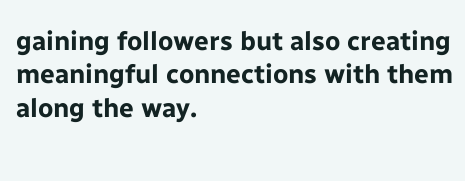gaining followers but also creating meaningful connections with them along the way.